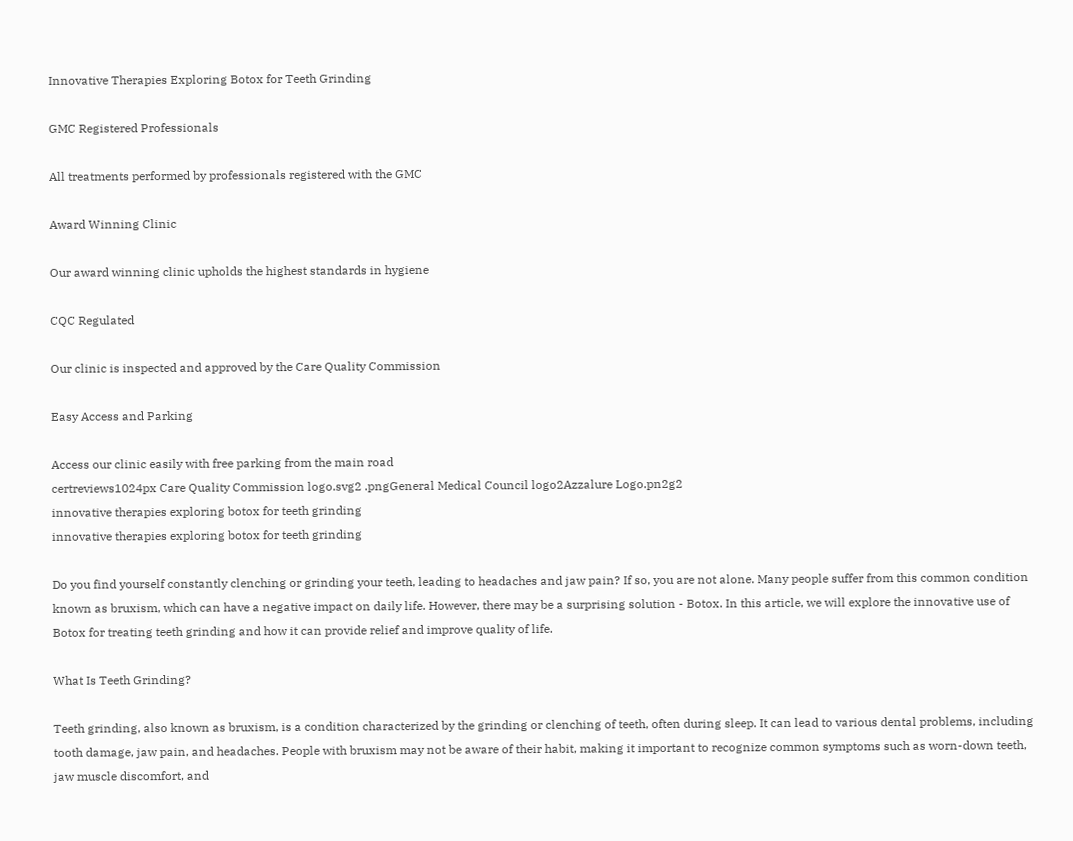Innovative Therapies Exploring Botox for Teeth Grinding

GMC Registered Professionals

All treatments performed by professionals registered with the GMC

Award Winning Clinic

Our award winning clinic upholds the highest standards in hygiene

CQC Regulated

Our clinic is inspected and approved by the Care Quality Commission

Easy Access and Parking

Access our clinic easily with free parking from the main road
certreviews1024px Care Quality Commission logo.svg2 .pngGeneral Medical Council logo2Azzalure Logo.pn2g2
innovative therapies exploring botox for teeth grinding
innovative therapies exploring botox for teeth grinding

Do you find yourself constantly clenching or grinding your teeth, leading to headaches and jaw pain? If so, you are not alone. Many people suffer from this common condition known as bruxism, which can have a negative impact on daily life. However, there may be a surprising solution - Botox. In this article, we will explore the innovative use of Botox for treating teeth grinding and how it can provide relief and improve quality of life.

What Is Teeth Grinding?

Teeth grinding, also known as bruxism, is a condition characterized by the grinding or clenching of teeth, often during sleep. It can lead to various dental problems, including tooth damage, jaw pain, and headaches. People with bruxism may not be aware of their habit, making it important to recognize common symptoms such as worn-down teeth, jaw muscle discomfort, and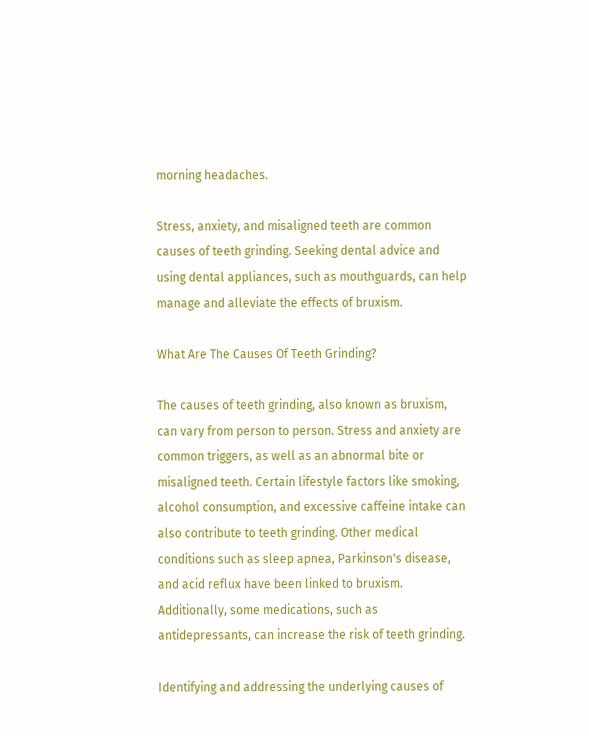morning headaches.

Stress, anxiety, and misaligned teeth are common causes of teeth grinding. Seeking dental advice and using dental appliances, such as mouthguards, can help manage and alleviate the effects of bruxism.

What Are The Causes Of Teeth Grinding?

The causes of teeth grinding, also known as bruxism, can vary from person to person. Stress and anxiety are common triggers, as well as an abnormal bite or misaligned teeth. Certain lifestyle factors like smoking, alcohol consumption, and excessive caffeine intake can also contribute to teeth grinding. Other medical conditions such as sleep apnea, Parkinson's disease, and acid reflux have been linked to bruxism. Additionally, some medications, such as antidepressants, can increase the risk of teeth grinding.

Identifying and addressing the underlying causes of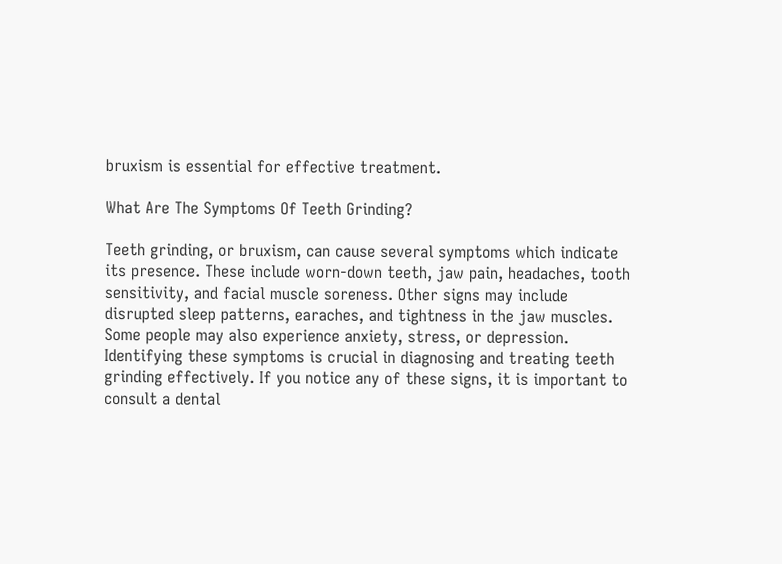bruxism is essential for effective treatment.

What Are The Symptoms Of Teeth Grinding?

Teeth grinding, or bruxism, can cause several symptoms which indicate its presence. These include worn-down teeth, jaw pain, headaches, tooth sensitivity, and facial muscle soreness. Other signs may include disrupted sleep patterns, earaches, and tightness in the jaw muscles. Some people may also experience anxiety, stress, or depression. Identifying these symptoms is crucial in diagnosing and treating teeth grinding effectively. If you notice any of these signs, it is important to consult a dental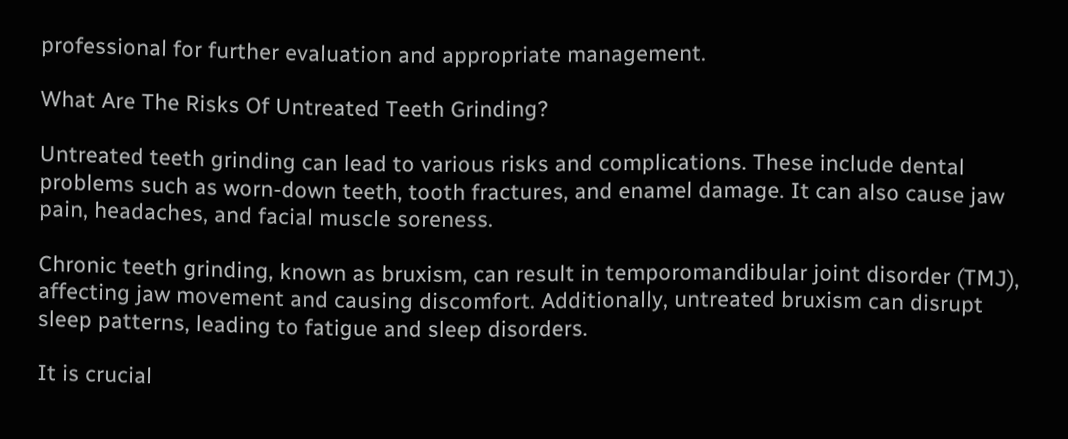professional for further evaluation and appropriate management.

What Are The Risks Of Untreated Teeth Grinding?

Untreated teeth grinding can lead to various risks and complications. These include dental problems such as worn-down teeth, tooth fractures, and enamel damage. It can also cause jaw pain, headaches, and facial muscle soreness.

Chronic teeth grinding, known as bruxism, can result in temporomandibular joint disorder (TMJ), affecting jaw movement and causing discomfort. Additionally, untreated bruxism can disrupt sleep patterns, leading to fatigue and sleep disorders.

It is crucial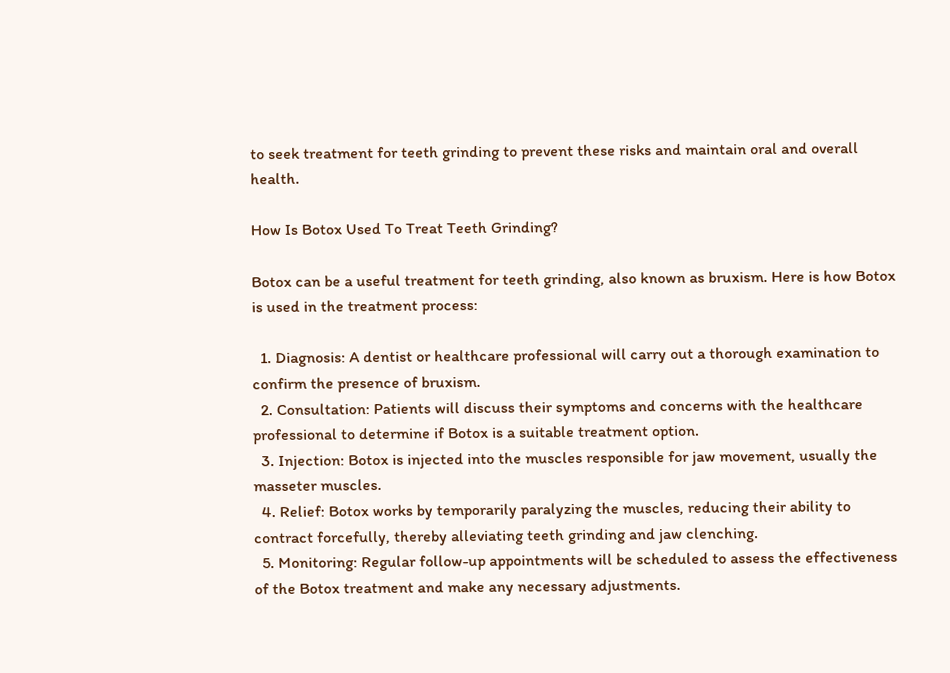to seek treatment for teeth grinding to prevent these risks and maintain oral and overall health.

How Is Botox Used To Treat Teeth Grinding?

Botox can be a useful treatment for teeth grinding, also known as bruxism. Here is how Botox is used in the treatment process:

  1. Diagnosis: A dentist or healthcare professional will carry out a thorough examination to confirm the presence of bruxism.
  2. Consultation: Patients will discuss their symptoms and concerns with the healthcare professional to determine if Botox is a suitable treatment option.
  3. Injection: Botox is injected into the muscles responsible for jaw movement, usually the masseter muscles.
  4. Relief: Botox works by temporarily paralyzing the muscles, reducing their ability to contract forcefully, thereby alleviating teeth grinding and jaw clenching.
  5. Monitoring: Regular follow-up appointments will be scheduled to assess the effectiveness of the Botox treatment and make any necessary adjustments.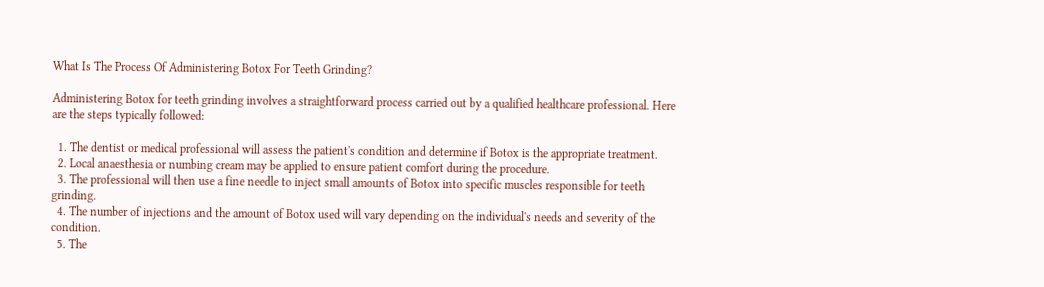What Is The Process Of Administering Botox For Teeth Grinding?

Administering Botox for teeth grinding involves a straightforward process carried out by a qualified healthcare professional. Here are the steps typically followed:

  1. The dentist or medical professional will assess the patient's condition and determine if Botox is the appropriate treatment.
  2. Local anaesthesia or numbing cream may be applied to ensure patient comfort during the procedure.
  3. The professional will then use a fine needle to inject small amounts of Botox into specific muscles responsible for teeth grinding.
  4. The number of injections and the amount of Botox used will vary depending on the individual's needs and severity of the condition.
  5. The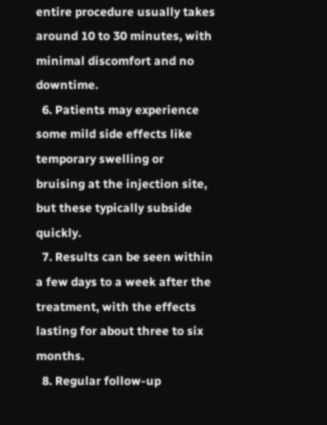entire procedure usually takes around 10 to 30 minutes, with minimal discomfort and no downtime.
  6. Patients may experience some mild side effects like temporary swelling or bruising at the injection site, but these typically subside quickly.
  7. Results can be seen within a few days to a week after the treatment, with the effects lasting for about three to six months.
  8. Regular follow-up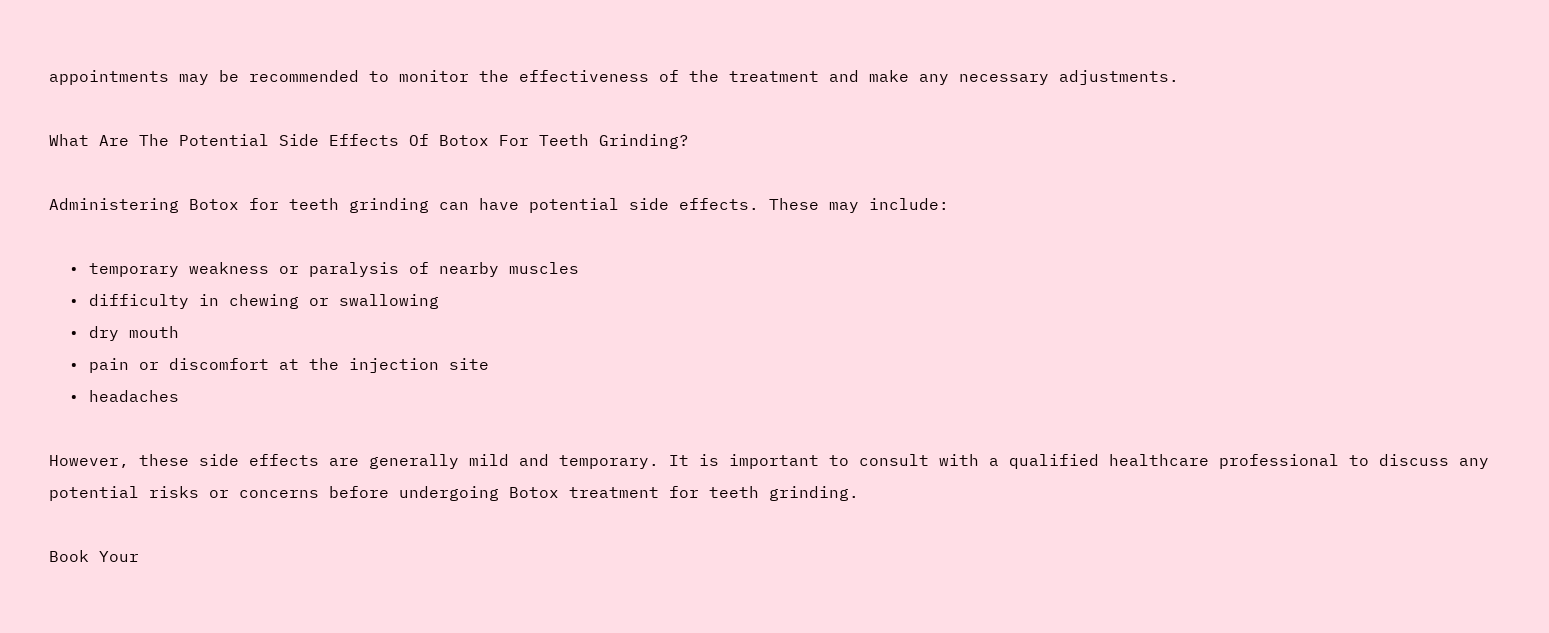appointments may be recommended to monitor the effectiveness of the treatment and make any necessary adjustments.

What Are The Potential Side Effects Of Botox For Teeth Grinding?

Administering Botox for teeth grinding can have potential side effects. These may include:

  • temporary weakness or paralysis of nearby muscles
  • difficulty in chewing or swallowing
  • dry mouth
  • pain or discomfort at the injection site
  • headaches

However, these side effects are generally mild and temporary. It is important to consult with a qualified healthcare professional to discuss any potential risks or concerns before undergoing Botox treatment for teeth grinding.

Book Your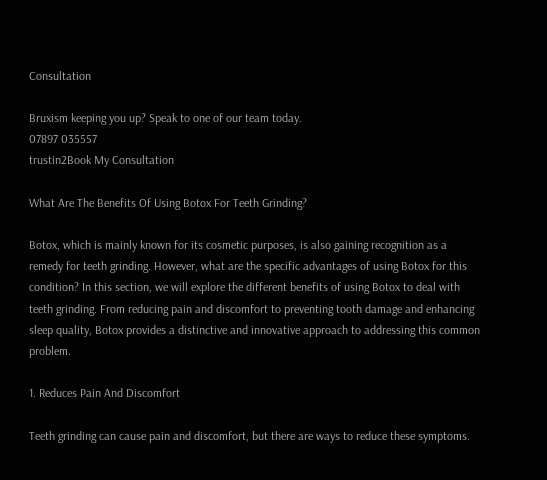Consultation

Bruxism keeping you up? Speak to one of our team today.
07897 035557
trustin2Book My Consultation

What Are The Benefits Of Using Botox For Teeth Grinding?

Botox, which is mainly known for its cosmetic purposes, is also gaining recognition as a remedy for teeth grinding. However, what are the specific advantages of using Botox for this condition? In this section, we will explore the different benefits of using Botox to deal with teeth grinding. From reducing pain and discomfort to preventing tooth damage and enhancing sleep quality, Botox provides a distinctive and innovative approach to addressing this common problem.

1. Reduces Pain And Discomfort

Teeth grinding can cause pain and discomfort, but there are ways to reduce these symptoms.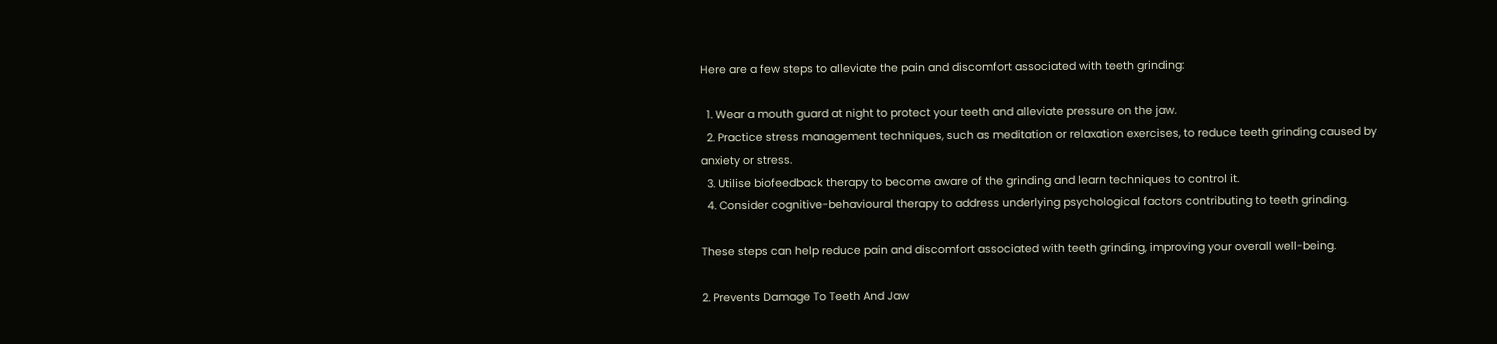Here are a few steps to alleviate the pain and discomfort associated with teeth grinding:

  1. Wear a mouth guard at night to protect your teeth and alleviate pressure on the jaw.
  2. Practice stress management techniques, such as meditation or relaxation exercises, to reduce teeth grinding caused by anxiety or stress.
  3. Utilise biofeedback therapy to become aware of the grinding and learn techniques to control it.
  4. Consider cognitive-behavioural therapy to address underlying psychological factors contributing to teeth grinding.

These steps can help reduce pain and discomfort associated with teeth grinding, improving your overall well-being.

2. Prevents Damage To Teeth And Jaw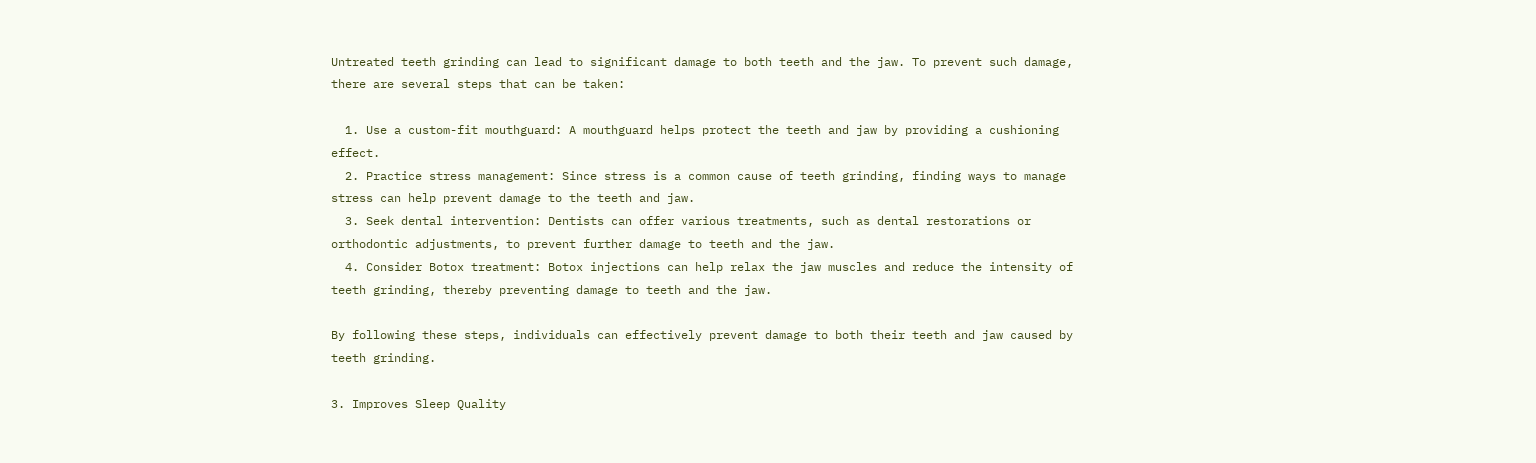Untreated teeth grinding can lead to significant damage to both teeth and the jaw. To prevent such damage, there are several steps that can be taken:

  1. Use a custom-fit mouthguard: A mouthguard helps protect the teeth and jaw by providing a cushioning effect.
  2. Practice stress management: Since stress is a common cause of teeth grinding, finding ways to manage stress can help prevent damage to the teeth and jaw.
  3. Seek dental intervention: Dentists can offer various treatments, such as dental restorations or orthodontic adjustments, to prevent further damage to teeth and the jaw.
  4. Consider Botox treatment: Botox injections can help relax the jaw muscles and reduce the intensity of teeth grinding, thereby preventing damage to teeth and the jaw.

By following these steps, individuals can effectively prevent damage to both their teeth and jaw caused by teeth grinding.

3. Improves Sleep Quality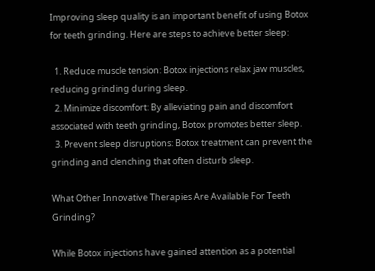Improving sleep quality is an important benefit of using Botox for teeth grinding. Here are steps to achieve better sleep:

  1. Reduce muscle tension: Botox injections relax jaw muscles, reducing grinding during sleep.
  2. Minimize discomfort: By alleviating pain and discomfort associated with teeth grinding, Botox promotes better sleep.
  3. Prevent sleep disruptions: Botox treatment can prevent the grinding and clenching that often disturb sleep.

What Other Innovative Therapies Are Available For Teeth Grinding?

While Botox injections have gained attention as a potential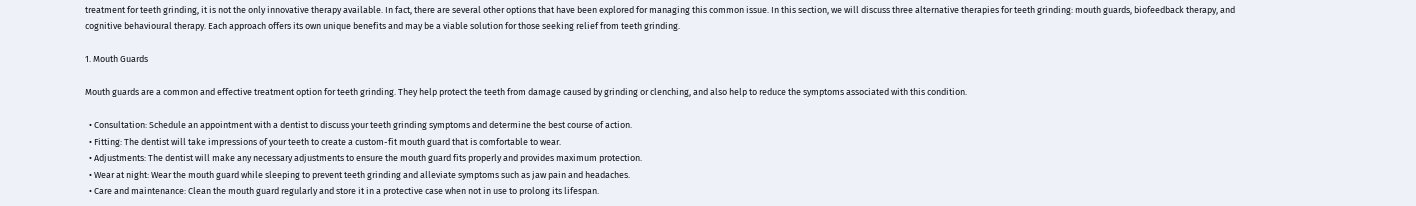treatment for teeth grinding, it is not the only innovative therapy available. In fact, there are several other options that have been explored for managing this common issue. In this section, we will discuss three alternative therapies for teeth grinding: mouth guards, biofeedback therapy, and cognitive behavioural therapy. Each approach offers its own unique benefits and may be a viable solution for those seeking relief from teeth grinding.

1. Mouth Guards

Mouth guards are a common and effective treatment option for teeth grinding. They help protect the teeth from damage caused by grinding or clenching, and also help to reduce the symptoms associated with this condition.

  • Consultation: Schedule an appointment with a dentist to discuss your teeth grinding symptoms and determine the best course of action.
  • Fitting: The dentist will take impressions of your teeth to create a custom-fit mouth guard that is comfortable to wear.
  • Adjustments: The dentist will make any necessary adjustments to ensure the mouth guard fits properly and provides maximum protection.
  • Wear at night: Wear the mouth guard while sleeping to prevent teeth grinding and alleviate symptoms such as jaw pain and headaches.
  • Care and maintenance: Clean the mouth guard regularly and store it in a protective case when not in use to prolong its lifespan.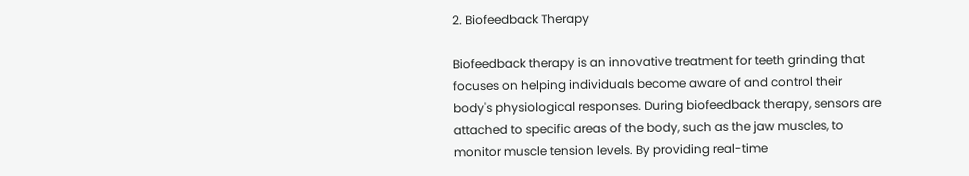2. Biofeedback Therapy

Biofeedback therapy is an innovative treatment for teeth grinding that focuses on helping individuals become aware of and control their body's physiological responses. During biofeedback therapy, sensors are attached to specific areas of the body, such as the jaw muscles, to monitor muscle tension levels. By providing real-time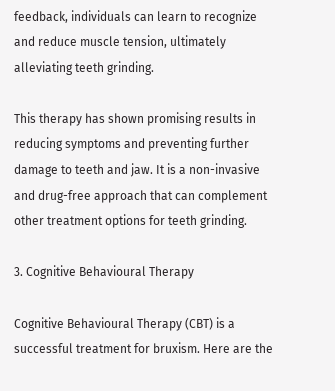feedback, individuals can learn to recognize and reduce muscle tension, ultimately alleviating teeth grinding.

This therapy has shown promising results in reducing symptoms and preventing further damage to teeth and jaw. It is a non-invasive and drug-free approach that can complement other treatment options for teeth grinding.

3. Cognitive Behavioural Therapy

Cognitive Behavioural Therapy (CBT) is a successful treatment for bruxism. Here are the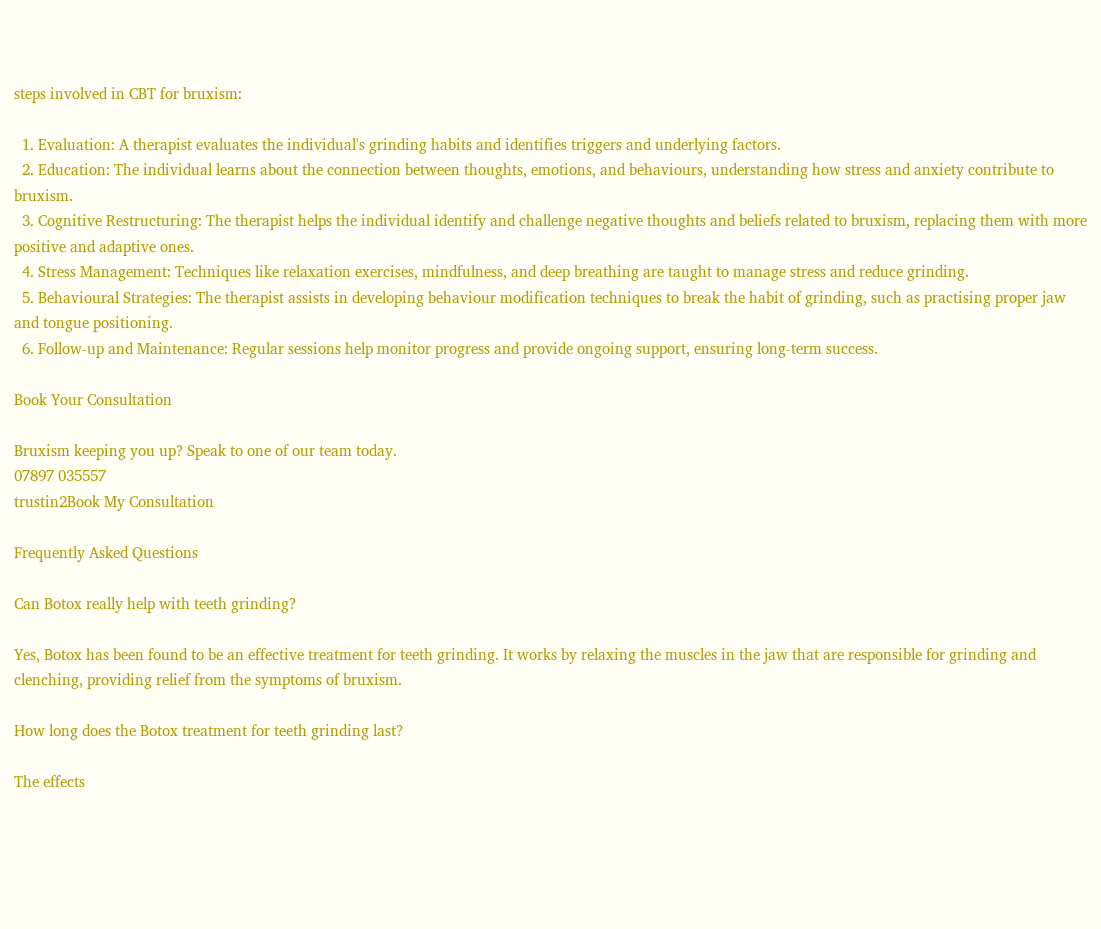steps involved in CBT for bruxism:

  1. Evaluation: A therapist evaluates the individual's grinding habits and identifies triggers and underlying factors.
  2. Education: The individual learns about the connection between thoughts, emotions, and behaviours, understanding how stress and anxiety contribute to bruxism.
  3. Cognitive Restructuring: The therapist helps the individual identify and challenge negative thoughts and beliefs related to bruxism, replacing them with more positive and adaptive ones.
  4. Stress Management: Techniques like relaxation exercises, mindfulness, and deep breathing are taught to manage stress and reduce grinding.
  5. Behavioural Strategies: The therapist assists in developing behaviour modification techniques to break the habit of grinding, such as practising proper jaw and tongue positioning.
  6. Follow-up and Maintenance: Regular sessions help monitor progress and provide ongoing support, ensuring long-term success.

Book Your Consultation

Bruxism keeping you up? Speak to one of our team today.
07897 035557
trustin2Book My Consultation

Frequently Asked Questions

Can Botox really help with teeth grinding?

Yes, Botox has been found to be an effective treatment for teeth grinding. It works by relaxing the muscles in the jaw that are responsible for grinding and clenching, providing relief from the symptoms of bruxism.

How long does the Botox treatment for teeth grinding last?

The effects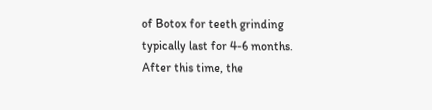of Botox for teeth grinding typically last for 4-6 months. After this time, the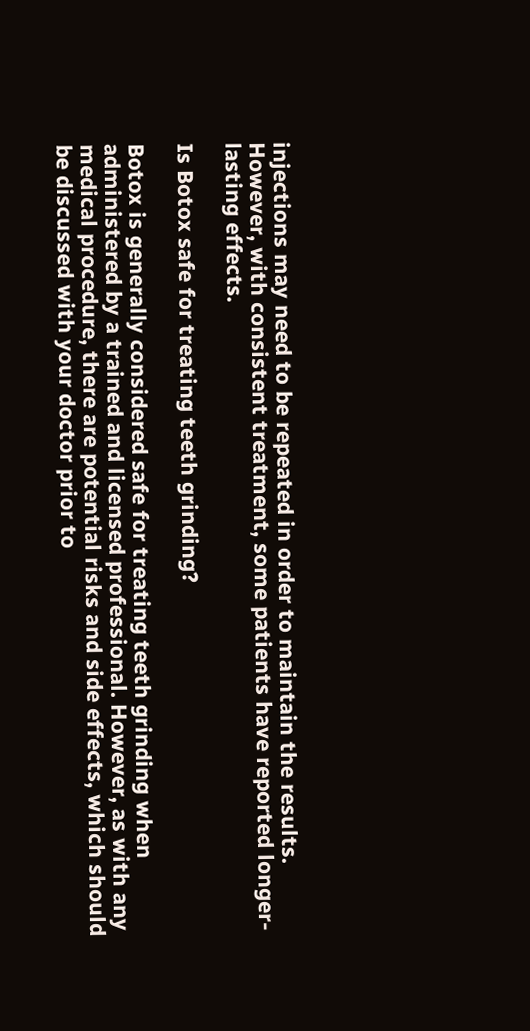injections may need to be repeated in order to maintain the results. However, with consistent treatment, some patients have reported longer-lasting effects.

Is Botox safe for treating teeth grinding?

Botox is generally considered safe for treating teeth grinding when administered by a trained and licensed professional. However, as with any medical procedure, there are potential risks and side effects, which should be discussed with your doctor prior to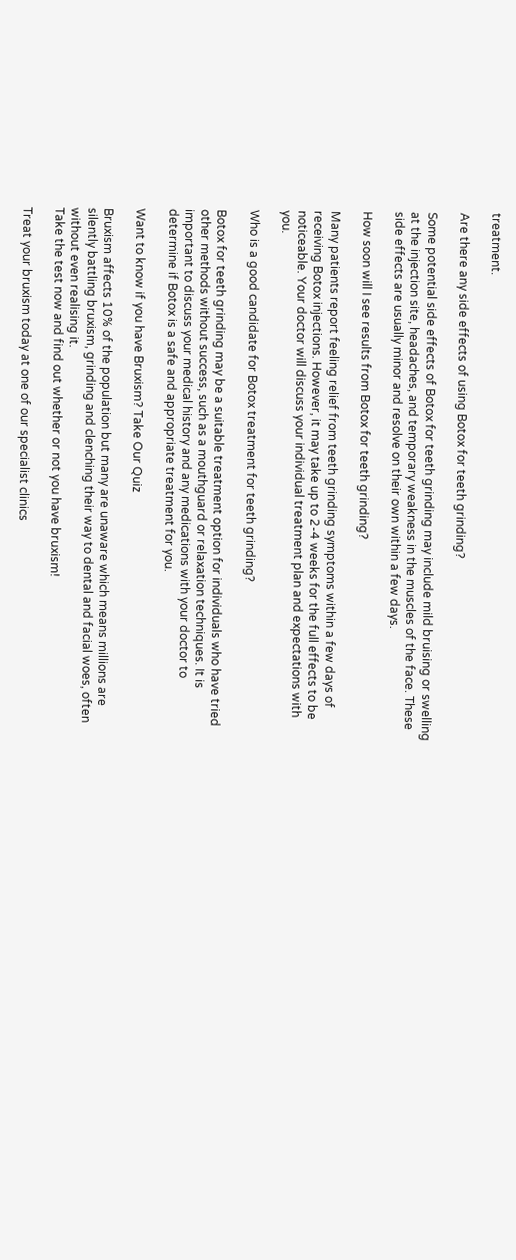treatment.

Are there any side effects of using Botox for teeth grinding?

Some potential side effects of Botox for teeth grinding may include mild bruising or swelling at the injection site, headaches, and temporary weakness in the muscles of the face. These side effects are usually minor and resolve on their own within a few days.

How soon will I see results from Botox for teeth grinding?

Many patients report feeling relief from teeth grinding symptoms within a few days of receiving Botox injections. However, it may take up to 2-4 weeks for the full effects to be noticeable. Your doctor will discuss your individual treatment plan and expectations with you.

Who is a good candidate for Botox treatment for teeth grinding?

Botox for teeth grinding may be a suitable treatment option for individuals who have tried other methods without success, such as a mouthguard or relaxation techniques. It is important to discuss your medical history and any medications with your doctor to determine if Botox is a safe and appropriate treatment for you.

Want to know if you have Bruxism? Take Our Quiz

Bruxism affects 10% of the population but many are unaware which means millions are silently battling bruxism, grinding and clenching their way to dental and facial woes, often without even realising it.
Take the test now and find out whether or not you have bruxism!

Treat your bruxism today at one of our specialist clinics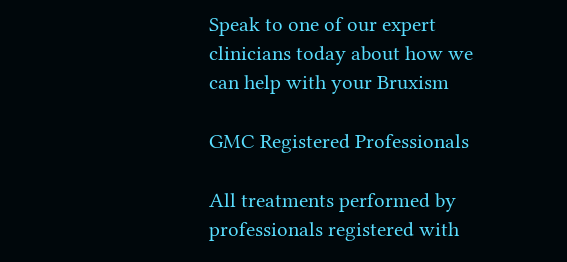Speak to one of our expert clinicians today about how we can help with your Bruxism

GMC Registered Professionals

All treatments performed by professionals registered with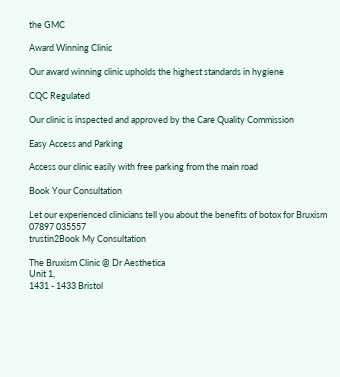the GMC

Award Winning Clinic

Our award winning clinic upholds the highest standards in hygiene

CQC Regulated

Our clinic is inspected and approved by the Care Quality Commission

Easy Access and Parking

Access our clinic easily with free parking from the main road

Book Your Consultation

Let our experienced clinicians tell you about the benefits of botox for Bruxism
07897 035557
trustin2Book My Consultation

The Bruxism Clinic @ Dr Aesthetica
Unit 1,
1431 - 1433 Bristol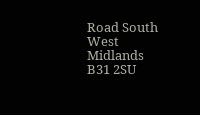Road South
West Midlands
B31 2SU